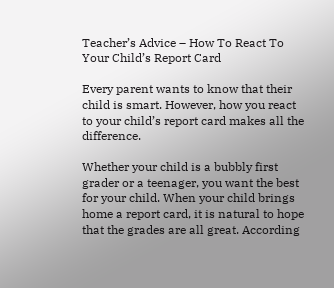Teacher’s Advice – How To React To Your Child’s Report Card

Every parent wants to know that their child is smart. However, how you react to your child’s report card makes all the difference.

Whether your child is a bubbly first grader or a teenager, you want the best for your child. When your child brings home a report card, it is natural to hope that the grades are all great. According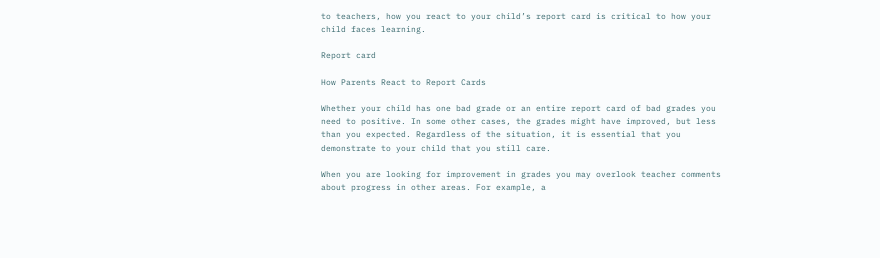to teachers, how you react to your child’s report card is critical to how your child faces learning.

Report card

How Parents React to Report Cards

Whether your child has one bad grade or an entire report card of bad grades you need to positive. In some other cases, the grades might have improved, but less than you expected. Regardless of the situation, it is essential that you demonstrate to your child that you still care.

When you are looking for improvement in grades you may overlook teacher comments about progress in other areas. For example, a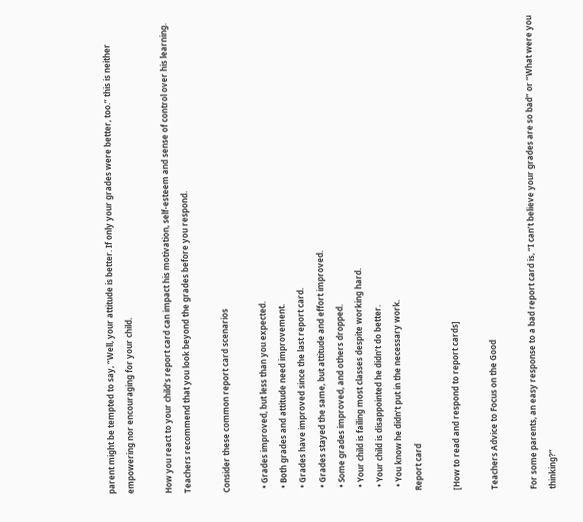parent might be tempted to say, “Well, your attitude is better. If only your grades were better, too.” this is neither empowering nor encouraging for your child.

How you react to your child’s report card can impact his motivation, self-esteem and sense of control over his learning. Teachers recommend that you look beyond the grades before you respond.

Consider these common report card scenarios

  • Grades improved, but less than you expected.
  • Both grades and attitude need improvement.
  • Grades have improved since the last report card.
  • Grades stayed the same, but attitude and effort improved.
  • Some grades improved, and others dropped.
  • Your child is failing most classes despite working hard.
  • Your child is disappointed he didn’t do better.
  • You know he didn’t put in the necessary work.
Report card

[How to read and respond to report cards]

Teachers Advice to Focus on the Good

For some parents, an easy response to a bad report card is, “I can’t believe your grades are so bad” or “What were you thinking?”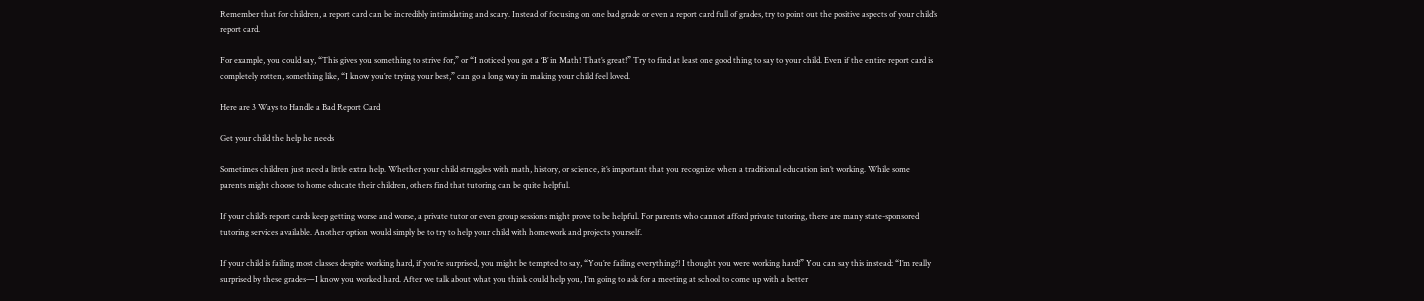Remember that for children, a report card can be incredibly intimidating and scary. Instead of focusing on one bad grade or even a report card full of grades, try to point out the positive aspects of your child’s report card.

For example, you could say, “This gives you something to strive for,” or “I noticed you got a ‘B’ in Math! That’s great!” Try to find at least one good thing to say to your child. Even if the entire report card is completely rotten, something like, “I know you’re trying your best,” can go a long way in making your child feel loved.

Here are 3 Ways to Handle a Bad Report Card

Get your child the help he needs

Sometimes children just need a little extra help. Whether your child struggles with math, history, or science, it’s important that you recognize when a traditional education isn’t working. While some parents might choose to home educate their children, others find that tutoring can be quite helpful.

If your child’s report cards keep getting worse and worse, a private tutor or even group sessions might prove to be helpful. For parents who cannot afford private tutoring, there are many state-sponsored tutoring services available. Another option would simply be to try to help your child with homework and projects yourself.

If your child is failing most classes despite working hard, if you’re surprised, you might be tempted to say, “You’re failing everything?! I thought you were working hard!” You can say this instead: “I’m really surprised by these grades—I know you worked hard. After we talk about what you think could help you, I’m going to ask for a meeting at school to come up with a better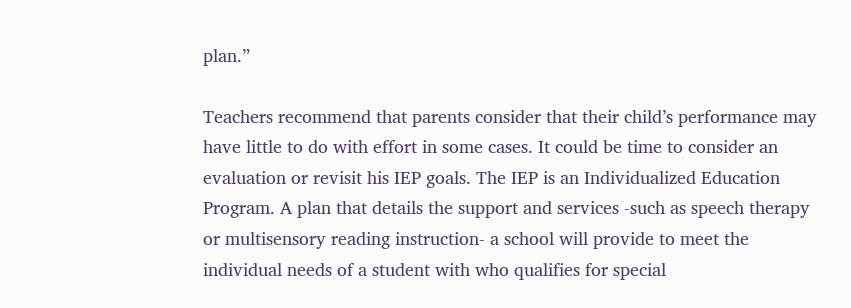plan.”

Teachers recommend that parents consider that their child’s performance may have little to do with effort in some cases. It could be time to consider an evaluation or revisit his IEP goals. The IEP is an Individualized Education Program. A plan that details the support and services -such as speech therapy or multisensory reading instruction- a school will provide to meet the individual needs of a student with who qualifies for special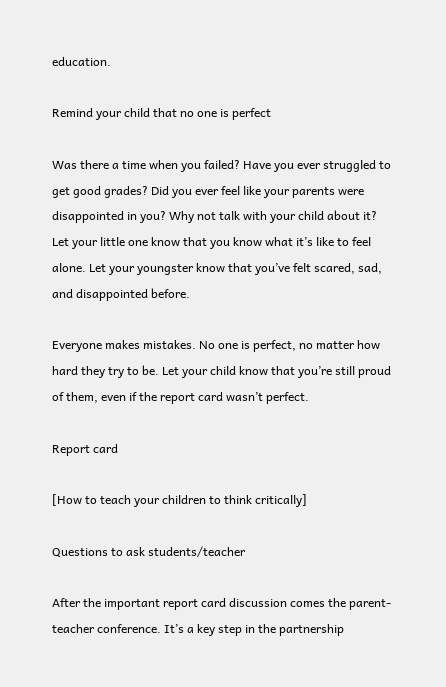education.

Remind your child that no one is perfect

Was there a time when you failed? Have you ever struggled to get good grades? Did you ever feel like your parents were disappointed in you? Why not talk with your child about it? Let your little one know that you know what it’s like to feel alone. Let your youngster know that you’ve felt scared, sad, and disappointed before.

Everyone makes mistakes. No one is perfect, no matter how hard they try to be. Let your child know that you’re still proud of them, even if the report card wasn’t perfect.

Report card

[How to teach your children to think critically]

Questions to ask students/teacher

After the important report card discussion comes the parent-teacher conference. It’s a key step in the partnership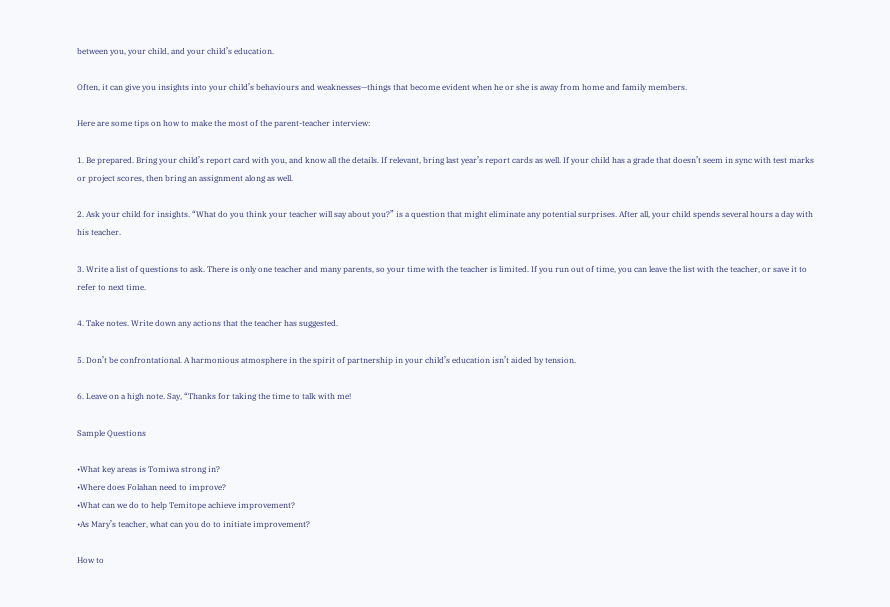between you, your child, and your child’s education.

Often, it can give you insights into your child’s behaviours and weaknesses—things that become evident when he or she is away from home and family members.

Here are some tips on how to make the most of the parent-teacher interview:

1. Be prepared. Bring your child’s report card with you, and know all the details. If relevant, bring last year’s report cards as well. If your child has a grade that doesn’t seem in sync with test marks or project scores, then bring an assignment along as well.

2. Ask your child for insights. “What do you think your teacher will say about you?” is a question that might eliminate any potential surprises. After all, your child spends several hours a day with his teacher.

3. Write a list of questions to ask. There is only one teacher and many parents, so your time with the teacher is limited. If you run out of time, you can leave the list with the teacher, or save it to refer to next time.

4. Take notes. Write down any actions that the teacher has suggested.

5. Don’t be confrontational. A harmonious atmosphere in the spirit of partnership in your child’s education isn’t aided by tension.

6. Leave on a high note. Say, “Thanks for taking the time to talk with me!

Sample Questions

•What key areas is Tomiwa strong in?
•Where does Folahan need to improve?
•What can we do to help Temitope achieve improvement?
•As Mary’s teacher, what can you do to initiate improvement?

How to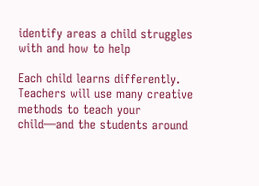identify areas a child struggles with and how to help

Each child learns differently. Teachers will use many creative methods to teach your child—and the students around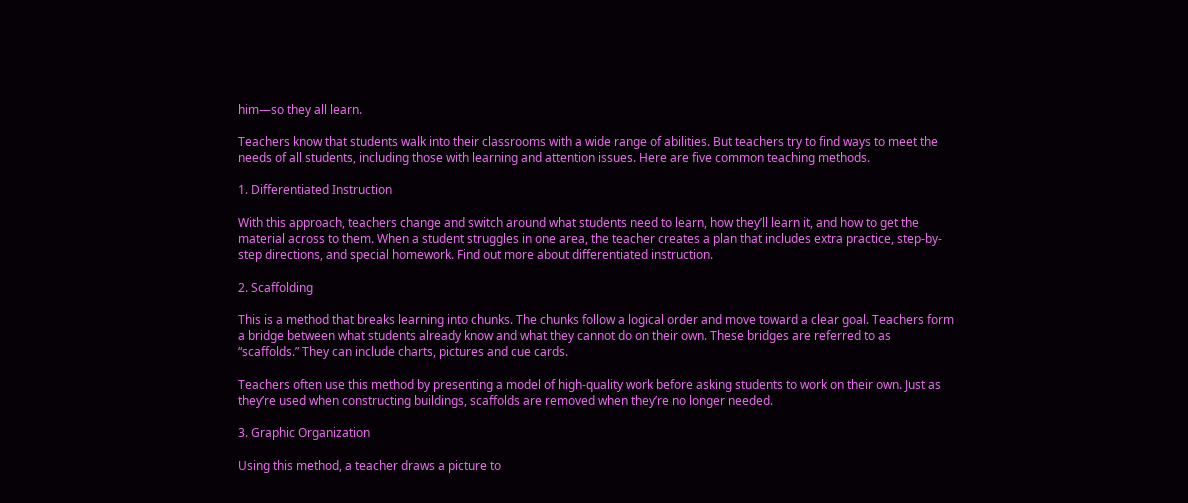him—so they all learn.

Teachers know that students walk into their classrooms with a wide range of abilities. But teachers try to find ways to meet the needs of all students, including those with learning and attention issues. Here are five common teaching methods.

1. Differentiated Instruction

With this approach, teachers change and switch around what students need to learn, how they’ll learn it, and how to get the material across to them. When a student struggles in one area, the teacher creates a plan that includes extra practice, step-by-step directions, and special homework. Find out more about differentiated instruction.

2. Scaffolding

This is a method that breaks learning into chunks. The chunks follow a logical order and move toward a clear goal. Teachers form a bridge between what students already know and what they cannot do on their own. These bridges are referred to as “scaffolds.” They can include charts, pictures and cue cards.

Teachers often use this method by presenting a model of high-quality work before asking students to work on their own. Just as they’re used when constructing buildings, scaffolds are removed when they’re no longer needed.

3. Graphic Organization

Using this method, a teacher draws a picture to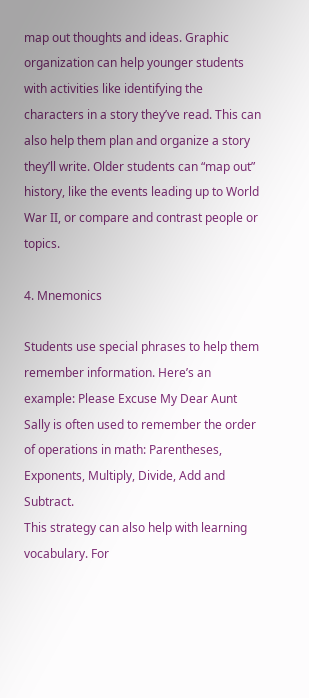map out thoughts and ideas. Graphic organization can help younger students with activities like identifying the characters in a story they’ve read. This can also help them plan and organize a story they’ll write. Older students can “map out” history, like the events leading up to World War II, or compare and contrast people or topics.

4. Mnemonics

Students use special phrases to help them remember information. Here’s an example: Please Excuse My Dear Aunt Sally is often used to remember the order of operations in math: Parentheses, Exponents, Multiply, Divide, Add and Subtract.
This strategy can also help with learning vocabulary. For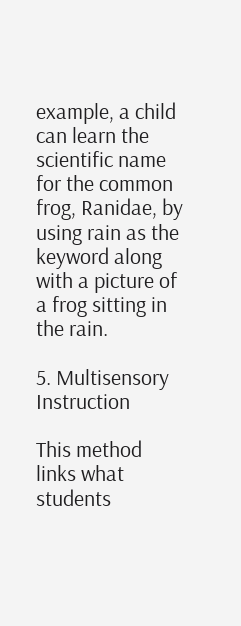example, a child can learn the scientific name for the common frog, Ranidae, by using rain as the keyword along with a picture of a frog sitting in the rain.

5. Multisensory Instruction

This method links what students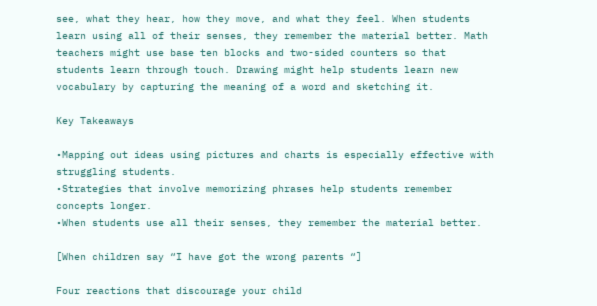see, what they hear, how they move, and what they feel. When students learn using all of their senses, they remember the material better. Math teachers might use base ten blocks and two-sided counters so that students learn through touch. Drawing might help students learn new vocabulary by capturing the meaning of a word and sketching it.

Key Takeaways

•Mapping out ideas using pictures and charts is especially effective with struggling students.
•Strategies that involve memorizing phrases help students remember concepts longer.
•When students use all their senses, they remember the material better.

[When children say “I have got the wrong parents “]

Four reactions that discourage your child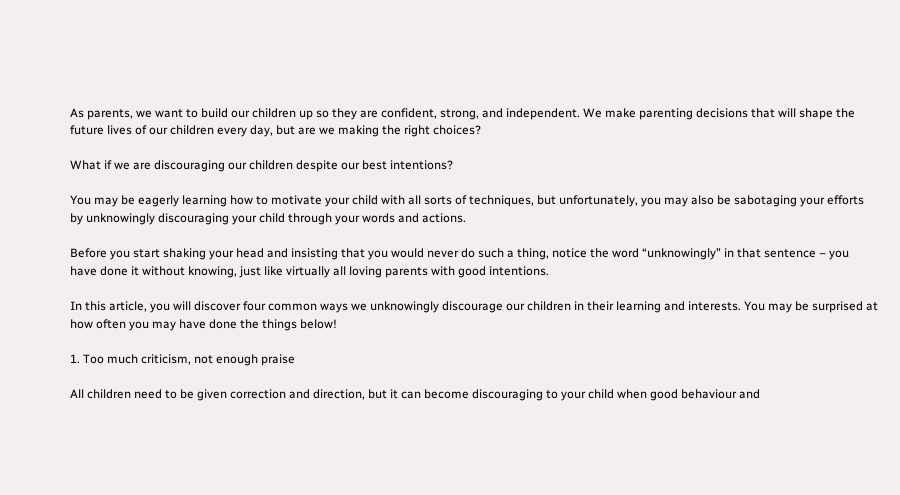As parents, we want to build our children up so they are confident, strong, and independent. We make parenting decisions that will shape the future lives of our children every day, but are we making the right choices?

What if we are discouraging our children despite our best intentions?

You may be eagerly learning how to motivate your child with all sorts of techniques, but unfortunately, you may also be sabotaging your efforts by unknowingly discouraging your child through your words and actions.

Before you start shaking your head and insisting that you would never do such a thing, notice the word “unknowingly” in that sentence – you have done it without knowing, just like virtually all loving parents with good intentions.

In this article, you will discover four common ways we unknowingly discourage our children in their learning and interests. You may be surprised at how often you may have done the things below!

1. Too much criticism, not enough praise

All children need to be given correction and direction, but it can become discouraging to your child when good behaviour and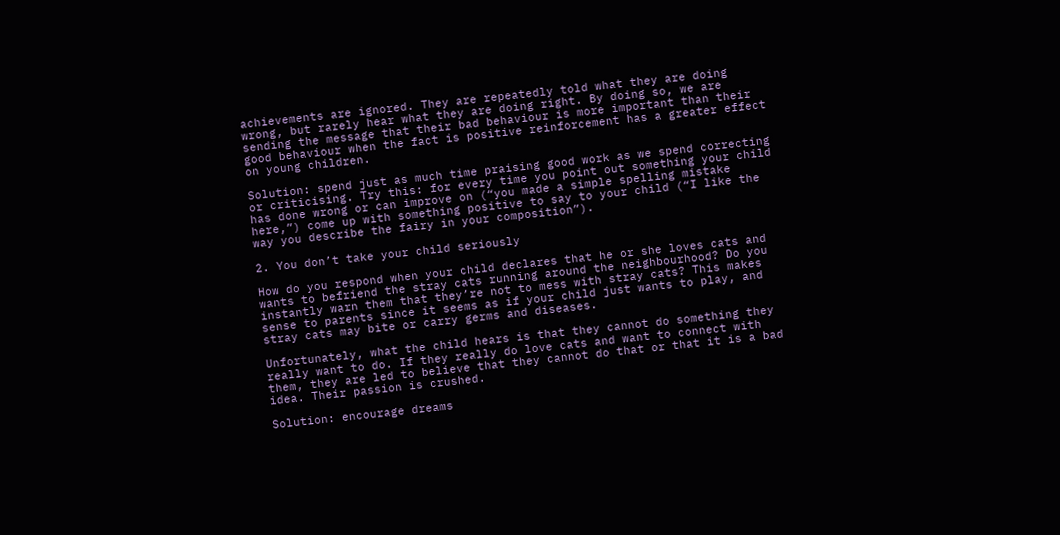achievements are ignored. They are repeatedly told what they are doing wrong, but rarely hear what they are doing right. By doing so, we are sending the message that their bad behaviour is more important than their good behaviour when the fact is positive reinforcement has a greater effect on young children.

Solution: spend just as much time praising good work as we spend correcting or criticising. Try this: for every time you point out something your child has done wrong or can improve on (“you made a simple spelling mistake here,”) come up with something positive to say to your child (“I like the way you describe the fairy in your composition”).

2. You don’t take your child seriously

How do you respond when your child declares that he or she loves cats and wants to befriend the stray cats running around the neighbourhood? Do you instantly warn them that they’re not to mess with stray cats? This makes sense to parents since it seems as if your child just wants to play, and stray cats may bite or carry germs and diseases.

Unfortunately, what the child hears is that they cannot do something they really want to do. If they really do love cats and want to connect with them, they are led to believe that they cannot do that or that it is a bad idea. Their passion is crushed.

Solution: encourage dreams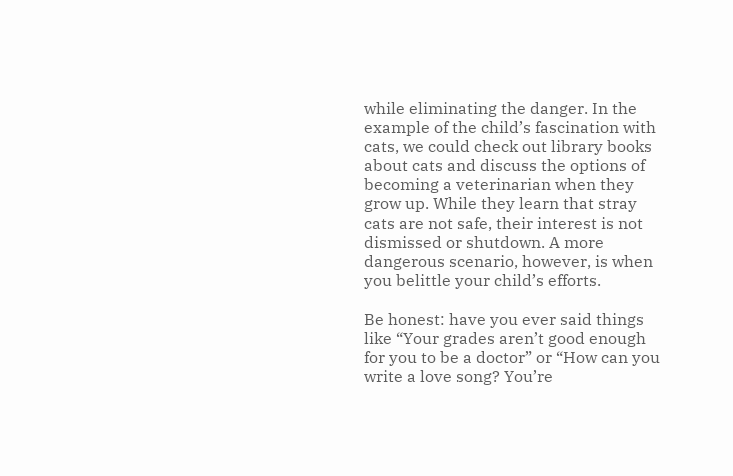while eliminating the danger. In the example of the child’s fascination with cats, we could check out library books about cats and discuss the options of becoming a veterinarian when they grow up. While they learn that stray cats are not safe, their interest is not dismissed or shutdown. A more dangerous scenario, however, is when you belittle your child’s efforts.

Be honest: have you ever said things like “Your grades aren’t good enough for you to be a doctor” or “How can you write a love song? You’re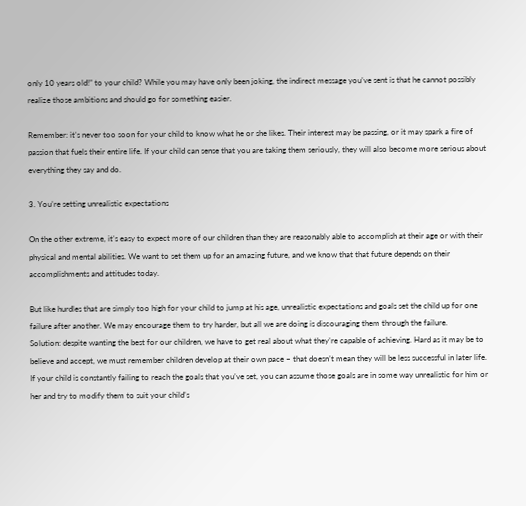only 10 years old!” to your child? While you may have only been joking, the indirect message you’ve sent is that he cannot possibly realize those ambitions and should go for something easier.

Remember: it’s never too soon for your child to know what he or she likes. Their interest may be passing, or it may spark a fire of passion that fuels their entire life. If your child can sense that you are taking them seriously, they will also become more serious about everything they say and do.

3. You’re setting unrealistic expectations

On the other extreme, it’s easy to expect more of our children than they are reasonably able to accomplish at their age or with their physical and mental abilities. We want to set them up for an amazing future, and we know that that future depends on their accomplishments and attitudes today.

But like hurdles that are simply too high for your child to jump at his age, unrealistic expectations and goals set the child up for one failure after another. We may encourage them to try harder, but all we are doing is discouraging them through the failure.
Solution: despite wanting the best for our children, we have to get real about what they’re capable of achieving. Hard as it may be to believe and accept, we must remember children develop at their own pace – that doesn’t mean they will be less successful in later life. If your child is constantly failing to reach the goals that you’ve set, you can assume those goals are in some way unrealistic for him or her and try to modify them to suit your child’s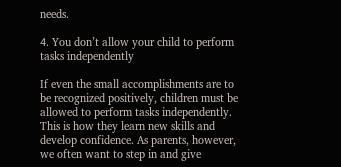needs.

4. You don’t allow your child to perform tasks independently

If even the small accomplishments are to be recognized positively, children must be allowed to perform tasks independently. This is how they learn new skills and develop confidence. As parents, however, we often want to step in and give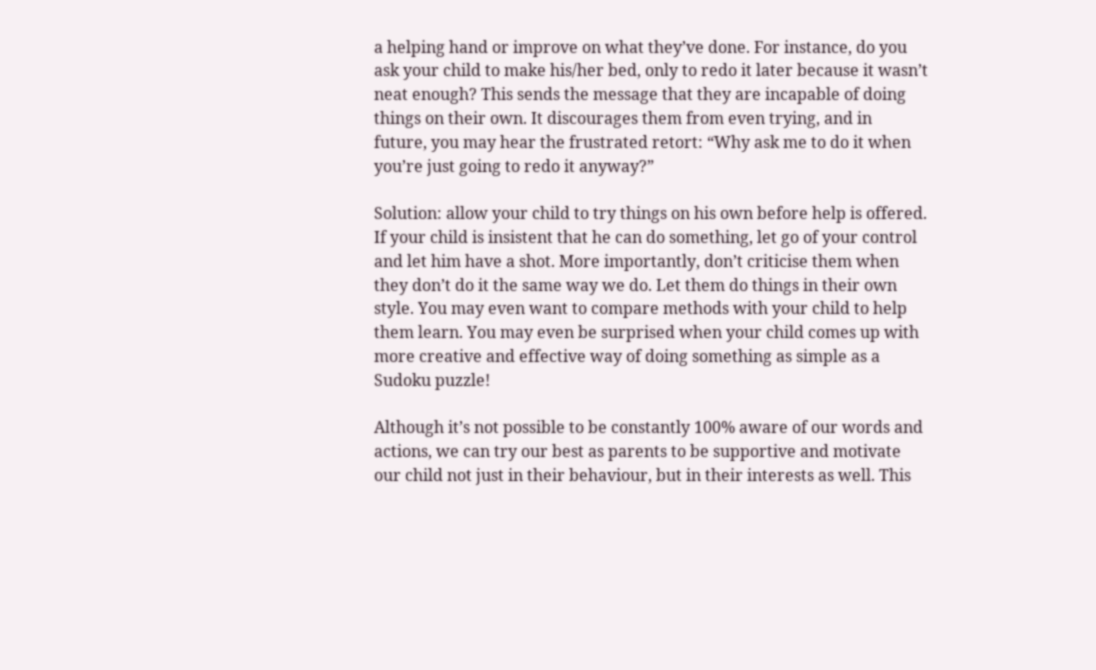a helping hand or improve on what they’ve done. For instance, do you ask your child to make his/her bed, only to redo it later because it wasn’t neat enough? This sends the message that they are incapable of doing things on their own. It discourages them from even trying, and in future, you may hear the frustrated retort: “Why ask me to do it when you’re just going to redo it anyway?”

Solution: allow your child to try things on his own before help is offered. If your child is insistent that he can do something, let go of your control and let him have a shot. More importantly, don’t criticise them when they don’t do it the same way we do. Let them do things in their own style. You may even want to compare methods with your child to help them learn. You may even be surprised when your child comes up with more creative and effective way of doing something as simple as a Sudoku puzzle!

Although it’s not possible to be constantly 100% aware of our words and actions, we can try our best as parents to be supportive and motivate our child not just in their behaviour, but in their interests as well. This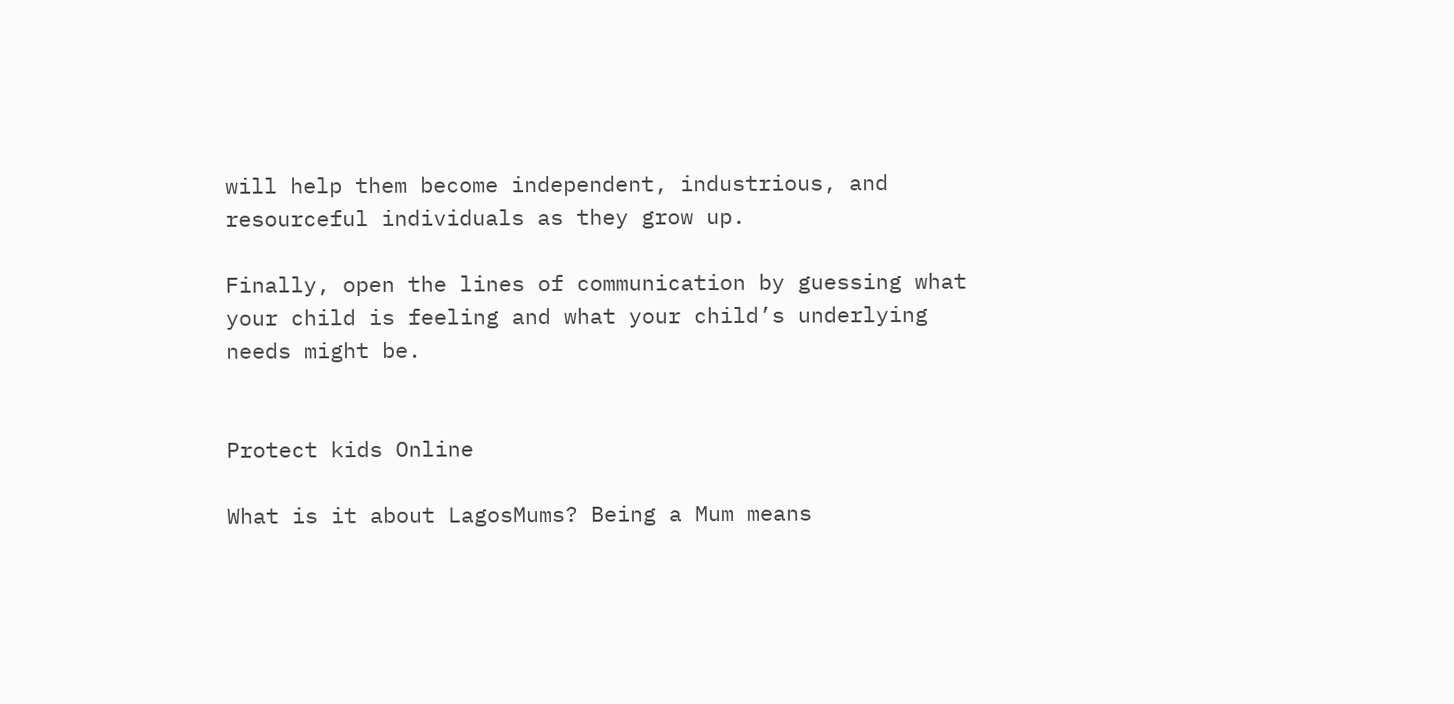will help them become independent, industrious, and resourceful individuals as they grow up.

Finally, open the lines of communication by guessing what your child is feeling and what your child’s underlying needs might be.


Protect kids Online

What is it about LagosMums? Being a Mum means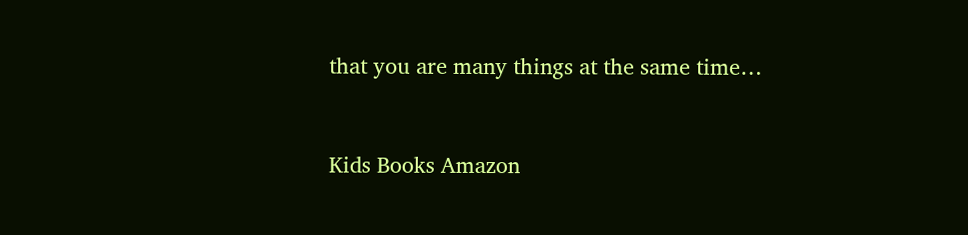that you are many things at the same time…


Kids Books Amazon